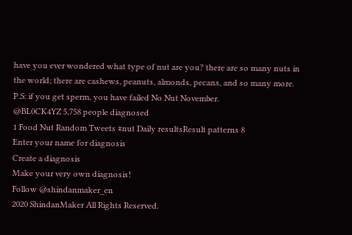have you ever wondered what type of nut are you? there are so many nuts in the world; there are cashews, peanuts, almonds, pecans, and so many more. P.S: if you get sperm, you have failed No Nut November.
@BL0CK4YZ 5,758 people diagnosed
1 Food Nut Random Tweets #nut Daily resultsResult patterns 8
Enter your name for diagnosis
Create a diagnosis
Make your very own diagnosis!
Follow @shindanmaker_en
2020 ShindanMaker All Rights Reserved.